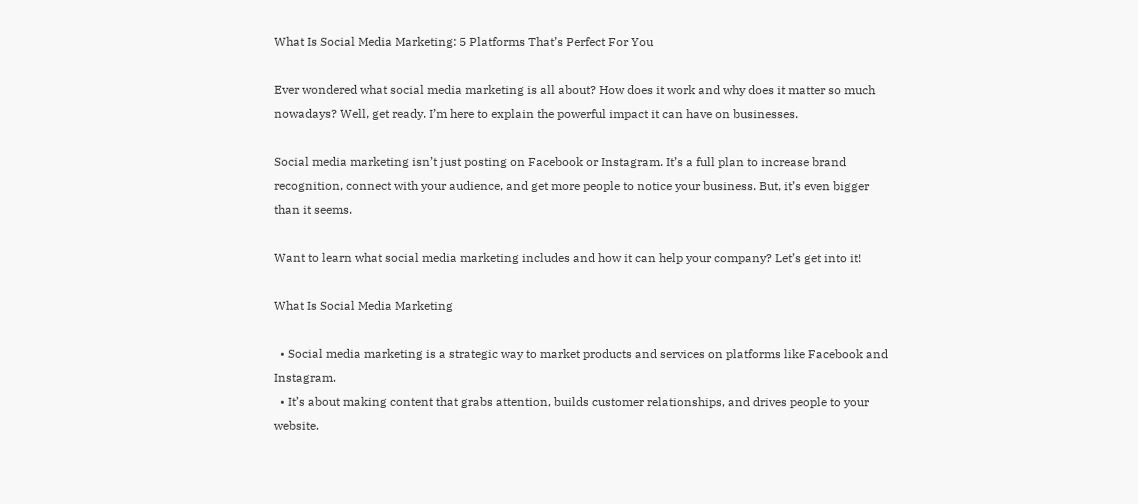What Is Social Media Marketing: 5 Platforms That’s Perfect For You

Ever wondered what social media marketing is all about? How does it work and why does it matter so much nowadays? Well, get ready. I’m here to explain the powerful impact it can have on businesses.

Social media marketing isn’t just posting on Facebook or Instagram. It’s a full plan to increase brand recognition, connect with your audience, and get more people to notice your business. But, it’s even bigger than it seems.

Want to learn what social media marketing includes and how it can help your company? Let’s get into it!

What Is Social Media Marketing

  • Social media marketing is a strategic way to market products and services on platforms like Facebook and Instagram.
  • It’s about making content that grabs attention, builds customer relationships, and drives people to your website.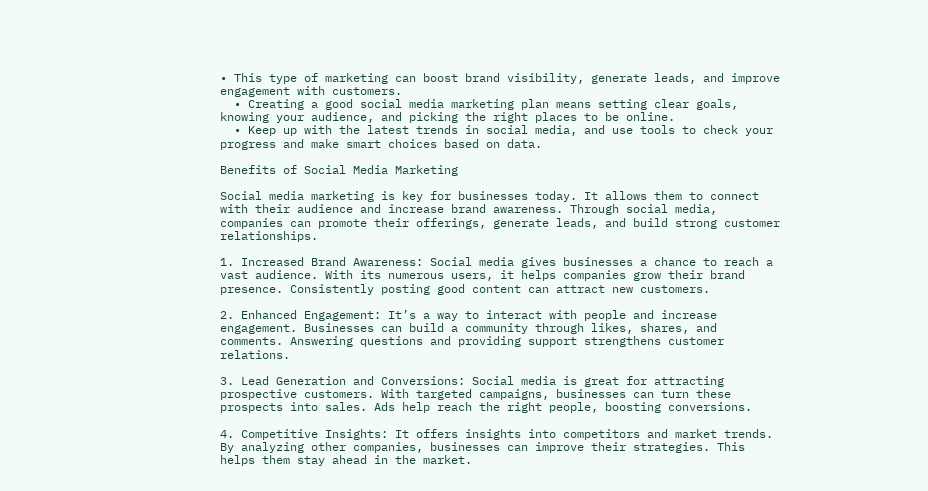• This type of marketing can boost brand visibility, generate leads, and improve engagement with customers.
  • Creating a good social media marketing plan means setting clear goals, knowing your audience, and picking the right places to be online.
  • Keep up with the latest trends in social media, and use tools to check your progress and make smart choices based on data.

Benefits of Social Media Marketing

Social media marketing is key for businesses today. It allows them to connect with their audience and increase brand awareness. Through social media, companies can promote their offerings, generate leads, and build strong customer relationships.

1. Increased Brand Awareness: Social media gives businesses a chance to reach a vast audience. With its numerous users, it helps companies grow their brand presence. Consistently posting good content can attract new customers.

2. Enhanced Engagement: It’s a way to interact with people and increase engagement. Businesses can build a community through likes, shares, and comments. Answering questions and providing support strengthens customer relations.

3. Lead Generation and Conversions: Social media is great for attracting prospective customers. With targeted campaigns, businesses can turn these prospects into sales. Ads help reach the right people, boosting conversions.

4. Competitive Insights: It offers insights into competitors and market trends. By analyzing other companies, businesses can improve their strategies. This helps them stay ahead in the market.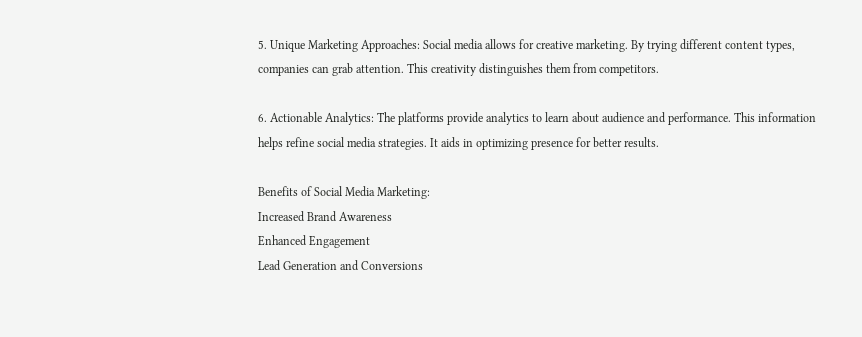5. Unique Marketing Approaches: Social media allows for creative marketing. By trying different content types, companies can grab attention. This creativity distinguishes them from competitors.

6. Actionable Analytics: The platforms provide analytics to learn about audience and performance. This information helps refine social media strategies. It aids in optimizing presence for better results.

Benefits of Social Media Marketing:
Increased Brand Awareness
Enhanced Engagement
Lead Generation and Conversions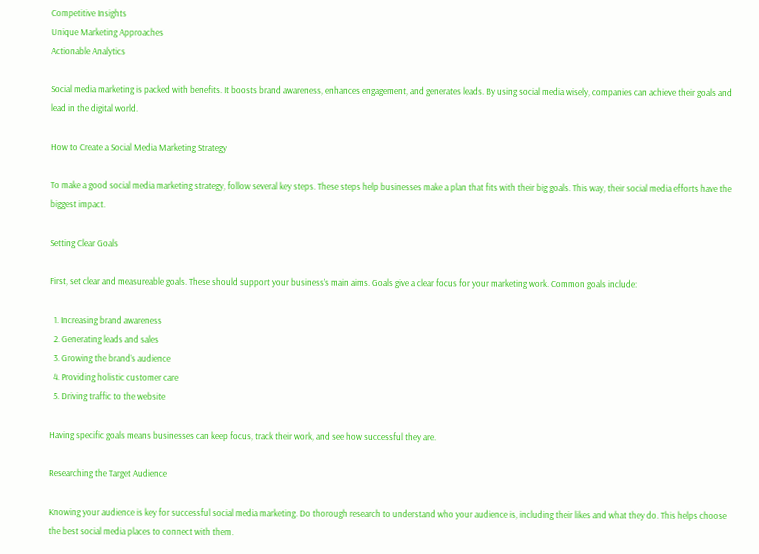Competitive Insights
Unique Marketing Approaches
Actionable Analytics

Social media marketing is packed with benefits. It boosts brand awareness, enhances engagement, and generates leads. By using social media wisely, companies can achieve their goals and lead in the digital world.

How to Create a Social Media Marketing Strategy

To make a good social media marketing strategy, follow several key steps. These steps help businesses make a plan that fits with their big goals. This way, their social media efforts have the biggest impact.

Setting Clear Goals

First, set clear and measureable goals. These should support your business’s main aims. Goals give a clear focus for your marketing work. Common goals include:

  1. Increasing brand awareness
  2. Generating leads and sales
  3. Growing the brand’s audience
  4. Providing holistic customer care
  5. Driving traffic to the website

Having specific goals means businesses can keep focus, track their work, and see how successful they are.

Researching the Target Audience

Knowing your audience is key for successful social media marketing. Do thorough research to understand who your audience is, including their likes and what they do. This helps choose the best social media places to connect with them.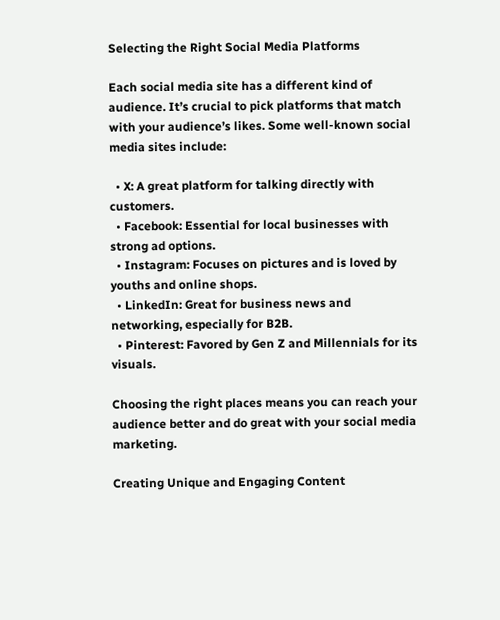Selecting the Right Social Media Platforms

Each social media site has a different kind of audience. It’s crucial to pick platforms that match with your audience’s likes. Some well-known social media sites include:

  • X: A great platform for talking directly with customers.
  • Facebook: Essential for local businesses with strong ad options.
  • Instagram: Focuses on pictures and is loved by youths and online shops.
  • LinkedIn: Great for business news and networking, especially for B2B.
  • Pinterest: Favored by Gen Z and Millennials for its visuals.

Choosing the right places means you can reach your audience better and do great with your social media marketing.

Creating Unique and Engaging Content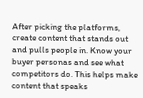After picking the platforms, create content that stands out and pulls people in. Know your buyer personas and see what competitors do. This helps make content that speaks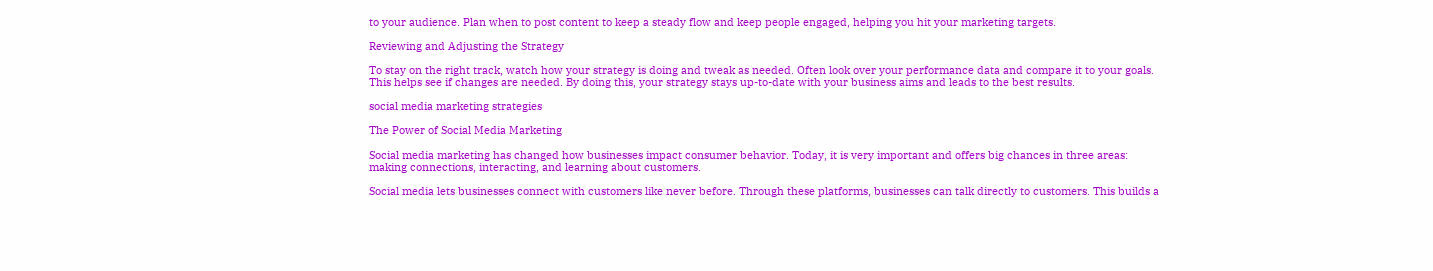to your audience. Plan when to post content to keep a steady flow and keep people engaged, helping you hit your marketing targets.

Reviewing and Adjusting the Strategy

To stay on the right track, watch how your strategy is doing and tweak as needed. Often look over your performance data and compare it to your goals. This helps see if changes are needed. By doing this, your strategy stays up-to-date with your business aims and leads to the best results.

social media marketing strategies

The Power of Social Media Marketing

Social media marketing has changed how businesses impact consumer behavior. Today, it is very important and offers big chances in three areas: making connections, interacting, and learning about customers.

Social media lets businesses connect with customers like never before. Through these platforms, businesses can talk directly to customers. This builds a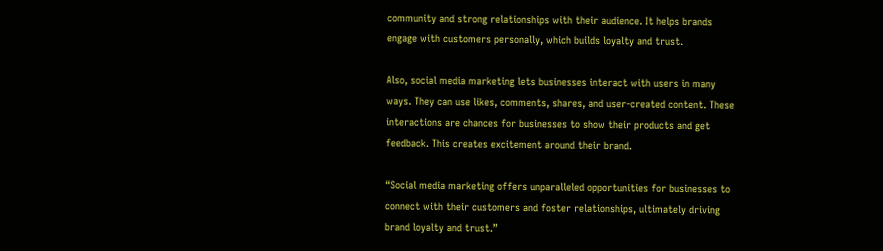community and strong relationships with their audience. It helps brands engage with customers personally, which builds loyalty and trust.

Also, social media marketing lets businesses interact with users in many ways. They can use likes, comments, shares, and user-created content. These interactions are chances for businesses to show their products and get feedback. This creates excitement around their brand.

“Social media marketing offers unparalleled opportunities for businesses to connect with their customers and foster relationships, ultimately driving brand loyalty and trust.”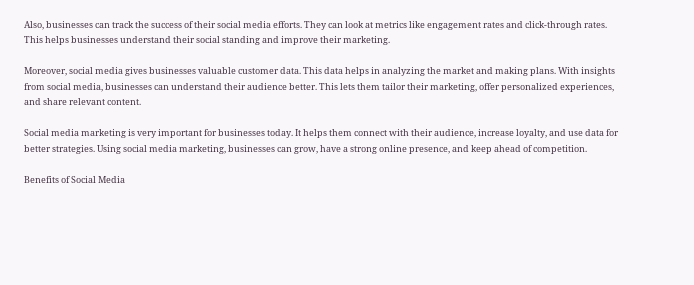Also, businesses can track the success of their social media efforts. They can look at metrics like engagement rates and click-through rates. This helps businesses understand their social standing and improve their marketing.

Moreover, social media gives businesses valuable customer data. This data helps in analyzing the market and making plans. With insights from social media, businesses can understand their audience better. This lets them tailor their marketing, offer personalized experiences, and share relevant content.

Social media marketing is very important for businesses today. It helps them connect with their audience, increase loyalty, and use data for better strategies. Using social media marketing, businesses can grow, have a strong online presence, and keep ahead of competition.

Benefits of Social Media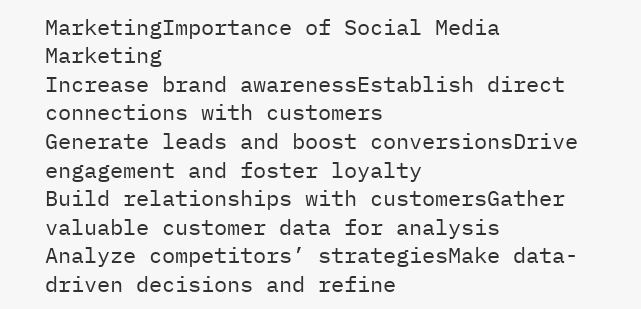MarketingImportance of Social Media Marketing
Increase brand awarenessEstablish direct connections with customers
Generate leads and boost conversionsDrive engagement and foster loyalty
Build relationships with customersGather valuable customer data for analysis
Analyze competitors’ strategiesMake data-driven decisions and refine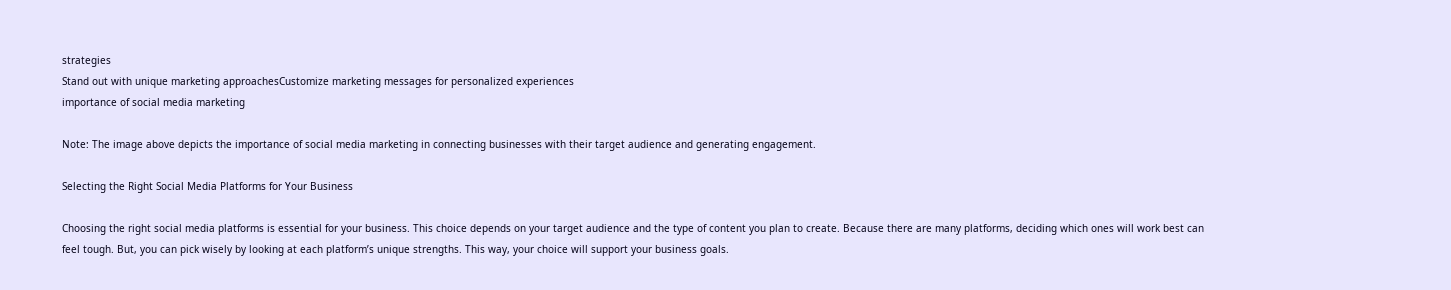strategies
Stand out with unique marketing approachesCustomize marketing messages for personalized experiences
importance of social media marketing

Note: The image above depicts the importance of social media marketing in connecting businesses with their target audience and generating engagement.

Selecting the Right Social Media Platforms for Your Business

Choosing the right social media platforms is essential for your business. This choice depends on your target audience and the type of content you plan to create. Because there are many platforms, deciding which ones will work best can feel tough. But, you can pick wisely by looking at each platform’s unique strengths. This way, your choice will support your business goals.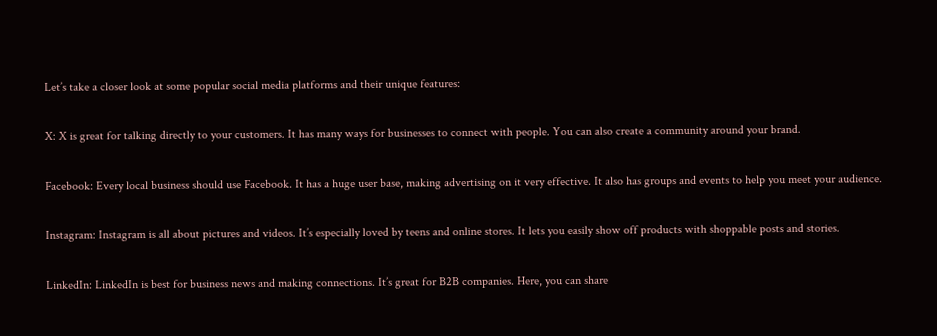Let’s take a closer look at some popular social media platforms and their unique features:

X: X is great for talking directly to your customers. It has many ways for businesses to connect with people. You can also create a community around your brand.

Facebook: Every local business should use Facebook. It has a huge user base, making advertising on it very effective. It also has groups and events to help you meet your audience.

Instagram: Instagram is all about pictures and videos. It’s especially loved by teens and online stores. It lets you easily show off products with shoppable posts and stories.

LinkedIn: LinkedIn is best for business news and making connections. It’s great for B2B companies. Here, you can share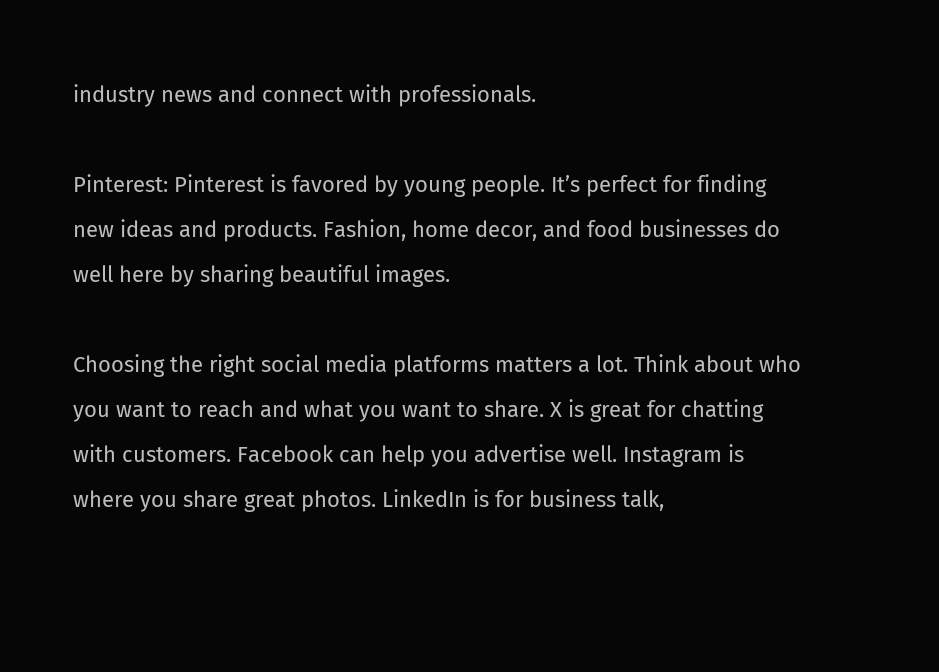industry news and connect with professionals.

Pinterest: Pinterest is favored by young people. It’s perfect for finding new ideas and products. Fashion, home decor, and food businesses do well here by sharing beautiful images.

Choosing the right social media platforms matters a lot. Think about who you want to reach and what you want to share. X is great for chatting with customers. Facebook can help you advertise well. Instagram is where you share great photos. LinkedIn is for business talk,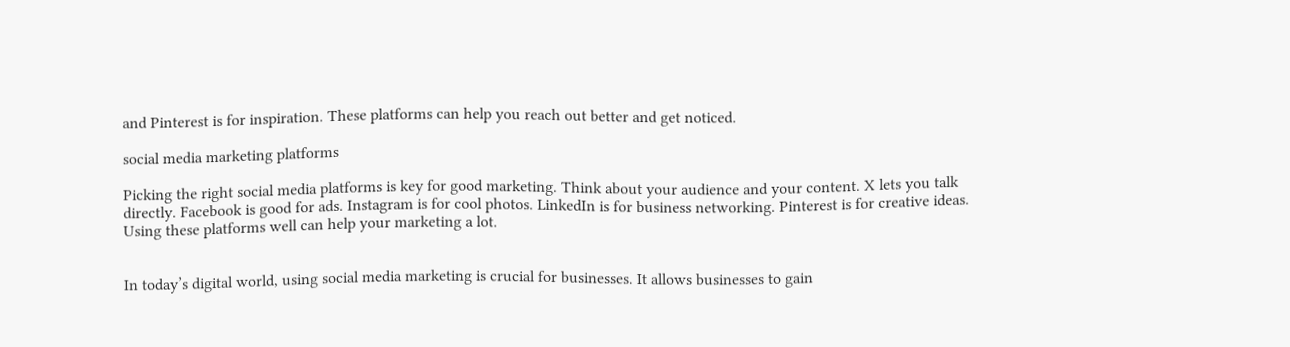and Pinterest is for inspiration. These platforms can help you reach out better and get noticed.

social media marketing platforms

Picking the right social media platforms is key for good marketing. Think about your audience and your content. X lets you talk directly. Facebook is good for ads. Instagram is for cool photos. LinkedIn is for business networking. Pinterest is for creative ideas. Using these platforms well can help your marketing a lot.


In today’s digital world, using social media marketing is crucial for businesses. It allows businesses to gain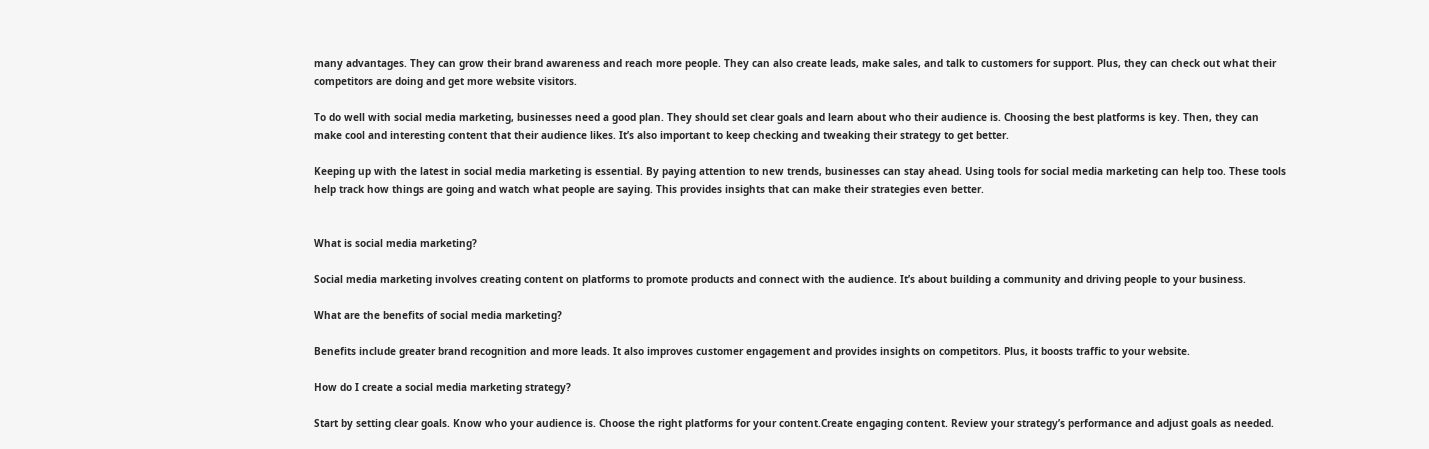many advantages. They can grow their brand awareness and reach more people. They can also create leads, make sales, and talk to customers for support. Plus, they can check out what their competitors are doing and get more website visitors.

To do well with social media marketing, businesses need a good plan. They should set clear goals and learn about who their audience is. Choosing the best platforms is key. Then, they can make cool and interesting content that their audience likes. It’s also important to keep checking and tweaking their strategy to get better.

Keeping up with the latest in social media marketing is essential. By paying attention to new trends, businesses can stay ahead. Using tools for social media marketing can help too. These tools help track how things are going and watch what people are saying. This provides insights that can make their strategies even better.


What is social media marketing?

Social media marketing involves creating content on platforms to promote products and connect with the audience. It’s about building a community and driving people to your business.

What are the benefits of social media marketing?

Benefits include greater brand recognition and more leads. It also improves customer engagement and provides insights on competitors. Plus, it boosts traffic to your website.

How do I create a social media marketing strategy?

Start by setting clear goals. Know who your audience is. Choose the right platforms for your content.Create engaging content. Review your strategy’s performance and adjust goals as needed.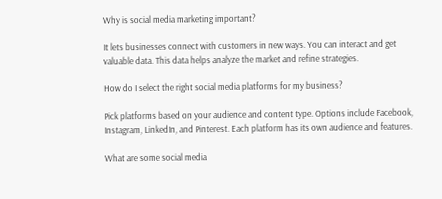Why is social media marketing important?

It lets businesses connect with customers in new ways. You can interact and get valuable data. This data helps analyze the market and refine strategies.

How do I select the right social media platforms for my business?

Pick platforms based on your audience and content type. Options include Facebook, Instagram, LinkedIn, and Pinterest. Each platform has its own audience and features.

What are some social media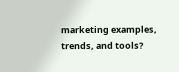marketing examples, trends, and tools?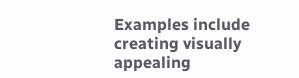Examples include creating visually appealing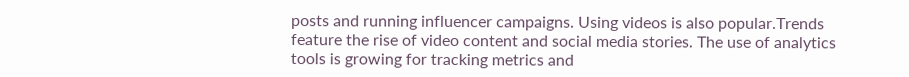posts and running influencer campaigns. Using videos is also popular.Trends feature the rise of video content and social media stories. The use of analytics tools is growing for tracking metrics and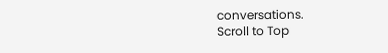conversations.
Scroll to Top